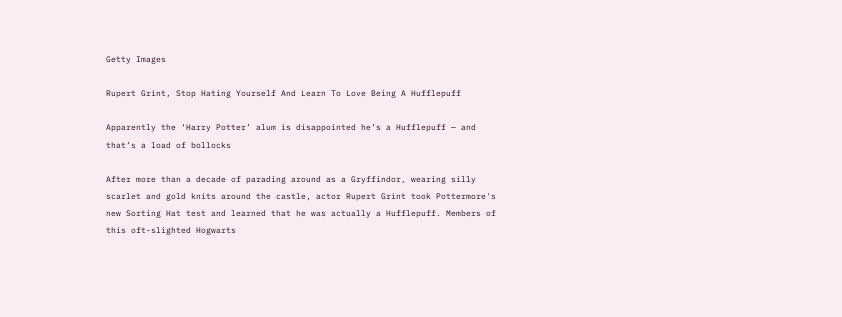Getty Images

Rupert Grint, Stop Hating Yourself And Learn To Love Being A Hufflepuff

Apparently the ‘Harry Potter’ alum is disappointed he’s a Hufflepuff — and that’s a load of bollocks

After more than a decade of parading around as a Gryffindor, wearing silly scarlet and gold knits around the castle, actor Rupert Grint took Pottermore's new Sorting Hat test and learned that he was actually a Hufflepuff. Members of this oft-slighted Hogwarts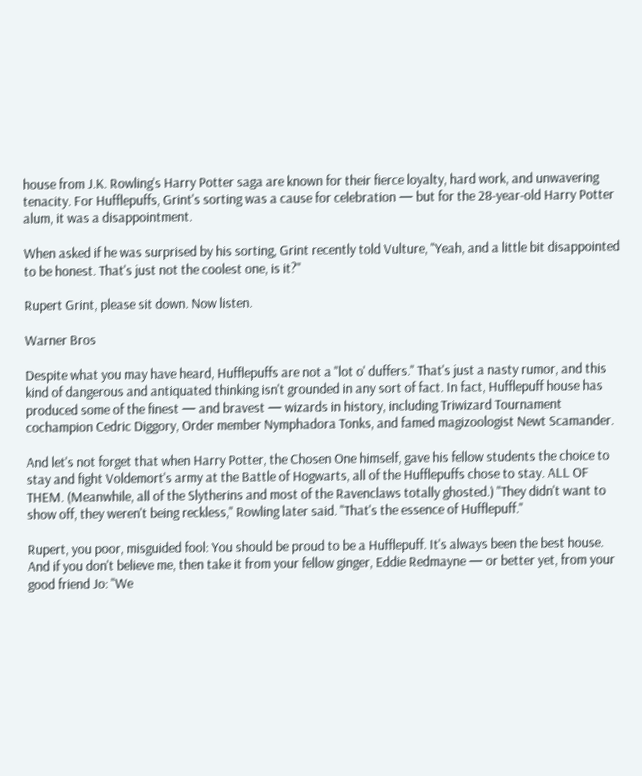house from J.K. Rowling's Harry Potter saga are known for their fierce loyalty, hard work, and unwavering tenacity. For Hufflepuffs, Grint's sorting was a cause for celebration — but for the 28-year-old Harry Potter alum, it was a disappointment.

When asked if he was surprised by his sorting, Grint recently told Vulture, "Yeah, and a little bit disappointed to be honest. That's just not the coolest one, is it?"

Rupert Grint, please sit down. Now listen.

Warner Bros

Despite what you may have heard, Hufflepuffs are not a "lot o' duffers." That's just a nasty rumor, and this kind of dangerous and antiquated thinking isn't grounded in any sort of fact. In fact, Hufflepuff house has produced some of the finest — and bravest — wizards in history, including Triwizard Tournament cochampion Cedric Diggory, Order member Nymphadora Tonks, and famed magizoologist Newt Scamander.

And let's not forget that when Harry Potter, the Chosen One himself, gave his fellow students the choice to stay and fight Voldemort's army at the Battle of Hogwarts, all of the Hufflepuffs chose to stay. ALL OF THEM. (Meanwhile, all of the Slytherins and most of the Ravenclaws totally ghosted.) "They didn't want to show off, they weren't being reckless," Rowling later said. "That's the essence of Hufflepuff."

Rupert, you poor, misguided fool: You should be proud to be a Hufflepuff. It's always been the best house. And if you don't believe me, then take it from your fellow ginger, Eddie Redmayne — or better yet, from your good friend Jo: "We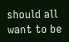should all want to be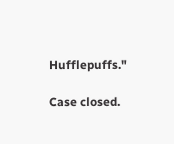Hufflepuffs."

Case closed.